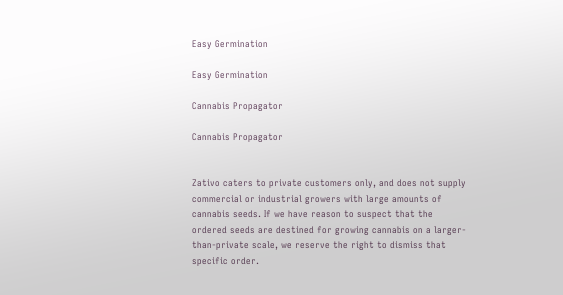Easy Germination

Easy Germination

Cannabis Propagator

Cannabis Propagator


Zativo caters to private customers only, and does not supply commercial or industrial growers with large amounts of cannabis seeds. If we have reason to suspect that the ordered seeds are destined for growing cannabis on a larger-than-private scale, we reserve the right to dismiss that specific order.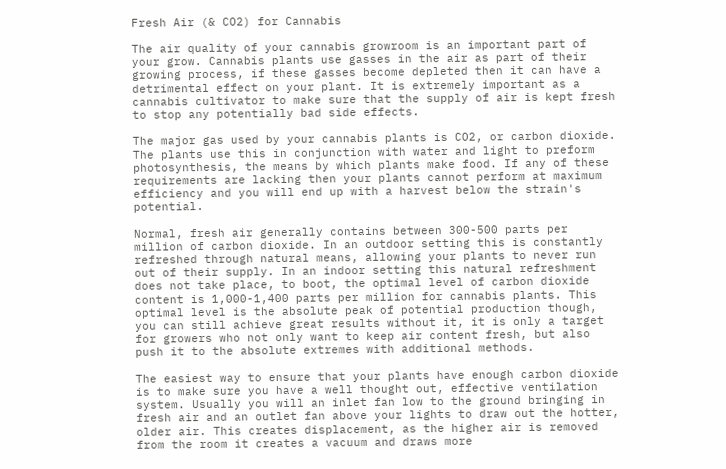Fresh Air (& CO2) for Cannabis

The air quality of your cannabis growroom is an important part of your grow. Cannabis plants use gasses in the air as part of their growing process, if these gasses become depleted then it can have a detrimental effect on your plant. It is extremely important as a cannabis cultivator to make sure that the supply of air is kept fresh to stop any potentially bad side effects.

The major gas used by your cannabis plants is CO2, or carbon dioxide. The plants use this in conjunction with water and light to preform photosynthesis, the means by which plants make food. If any of these requirements are lacking then your plants cannot perform at maximum efficiency and you will end up with a harvest below the strain's potential.

Normal, fresh air generally contains between 300-500 parts per million of carbon dioxide. In an outdoor setting this is constantly refreshed through natural means, allowing your plants to never run out of their supply. In an indoor setting this natural refreshment does not take place, to boot, the optimal level of carbon dioxide content is 1,000-1,400 parts per million for cannabis plants. This optimal level is the absolute peak of potential production though, you can still achieve great results without it, it is only a target for growers who not only want to keep air content fresh, but also push it to the absolute extremes with additional methods.

The easiest way to ensure that your plants have enough carbon dioxide is to make sure you have a well thought out, effective ventilation system. Usually you will an inlet fan low to the ground bringing in fresh air and an outlet fan above your lights to draw out the hotter, older air. This creates displacement, as the higher air is removed from the room it creates a vacuum and draws more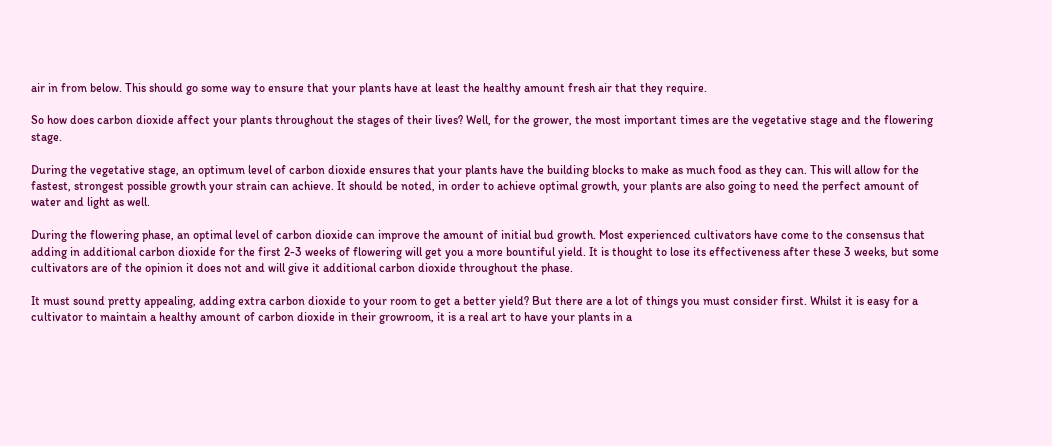air in from below. This should go some way to ensure that your plants have at least the healthy amount fresh air that they require.

So how does carbon dioxide affect your plants throughout the stages of their lives? Well, for the grower, the most important times are the vegetative stage and the flowering stage.

During the vegetative stage, an optimum level of carbon dioxide ensures that your plants have the building blocks to make as much food as they can. This will allow for the fastest, strongest possible growth your strain can achieve. It should be noted, in order to achieve optimal growth, your plants are also going to need the perfect amount of water and light as well.

During the flowering phase, an optimal level of carbon dioxide can improve the amount of initial bud growth. Most experienced cultivators have come to the consensus that adding in additional carbon dioxide for the first 2-3 weeks of flowering will get you a more bountiful yield. It is thought to lose its effectiveness after these 3 weeks, but some cultivators are of the opinion it does not and will give it additional carbon dioxide throughout the phase.

It must sound pretty appealing, adding extra carbon dioxide to your room to get a better yield? But there are a lot of things you must consider first. Whilst it is easy for a cultivator to maintain a healthy amount of carbon dioxide in their growroom, it is a real art to have your plants in a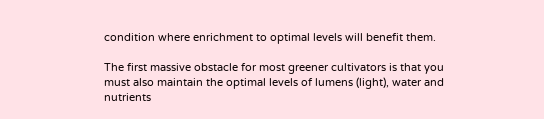condition where enrichment to optimal levels will benefit them.

The first massive obstacle for most greener cultivators is that you must also maintain the optimal levels of lumens (light), water and nutrients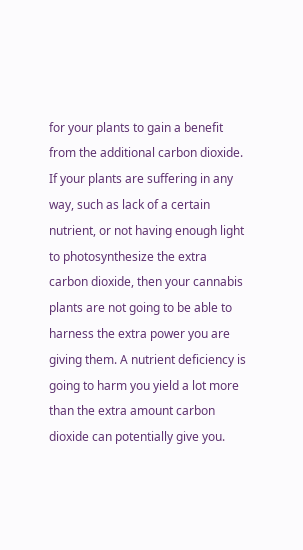for your plants to gain a benefit from the additional carbon dioxide. If your plants are suffering in any way, such as lack of a certain nutrient, or not having enough light to photosynthesize the extra carbon dioxide, then your cannabis plants are not going to be able to harness the extra power you are giving them. A nutrient deficiency is going to harm you yield a lot more than the extra amount carbon dioxide can potentially give you.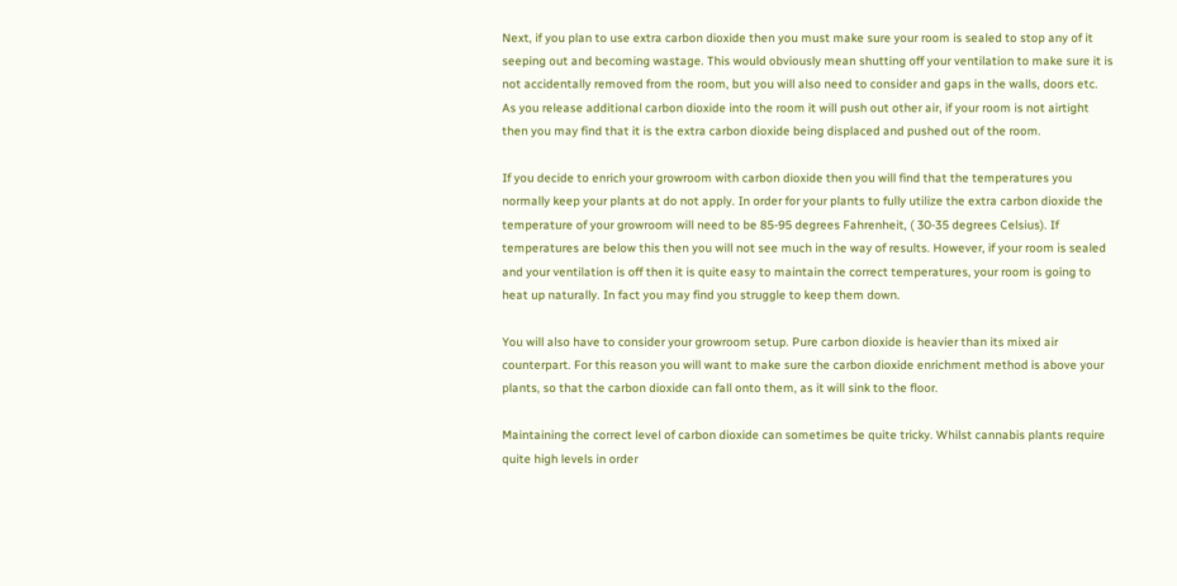Next, if you plan to use extra carbon dioxide then you must make sure your room is sealed to stop any of it seeping out and becoming wastage. This would obviously mean shutting off your ventilation to make sure it is not accidentally removed from the room, but you will also need to consider and gaps in the walls, doors etc. As you release additional carbon dioxide into the room it will push out other air, if your room is not airtight then you may find that it is the extra carbon dioxide being displaced and pushed out of the room.

If you decide to enrich your growroom with carbon dioxide then you will find that the temperatures you normally keep your plants at do not apply. In order for your plants to fully utilize the extra carbon dioxide the temperature of your growroom will need to be 85-95 degrees Fahrenheit, ( 30-35 degrees Celsius). If temperatures are below this then you will not see much in the way of results. However, if your room is sealed and your ventilation is off then it is quite easy to maintain the correct temperatures, your room is going to heat up naturally. In fact you may find you struggle to keep them down.

You will also have to consider your growroom setup. Pure carbon dioxide is heavier than its mixed air counterpart. For this reason you will want to make sure the carbon dioxide enrichment method is above your plants, so that the carbon dioxide can fall onto them, as it will sink to the floor.

Maintaining the correct level of carbon dioxide can sometimes be quite tricky. Whilst cannabis plants require quite high levels in order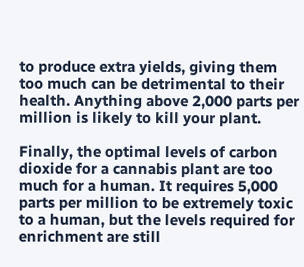to produce extra yields, giving them too much can be detrimental to their health. Anything above 2,000 parts per million is likely to kill your plant.

Finally, the optimal levels of carbon dioxide for a cannabis plant are too much for a human. It requires 5,000 parts per million to be extremely toxic to a human, but the levels required for enrichment are still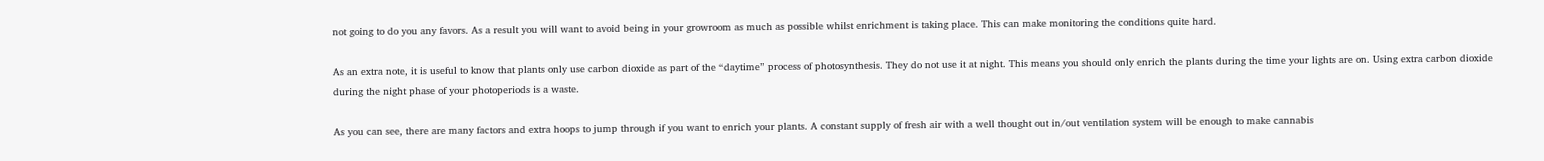not going to do you any favors. As a result you will want to avoid being in your growroom as much as possible whilst enrichment is taking place. This can make monitoring the conditions quite hard.

As an extra note, it is useful to know that plants only use carbon dioxide as part of the “daytime” process of photosynthesis. They do not use it at night. This means you should only enrich the plants during the time your lights are on. Using extra carbon dioxide during the night phase of your photoperiods is a waste.

As you can see, there are many factors and extra hoops to jump through if you want to enrich your plants. A constant supply of fresh air with a well thought out in/out ventilation system will be enough to make cannabis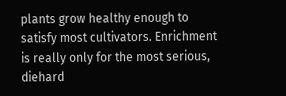plants grow healthy enough to satisfy most cultivators. Enrichment is really only for the most serious, diehard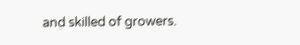and skilled of growers.